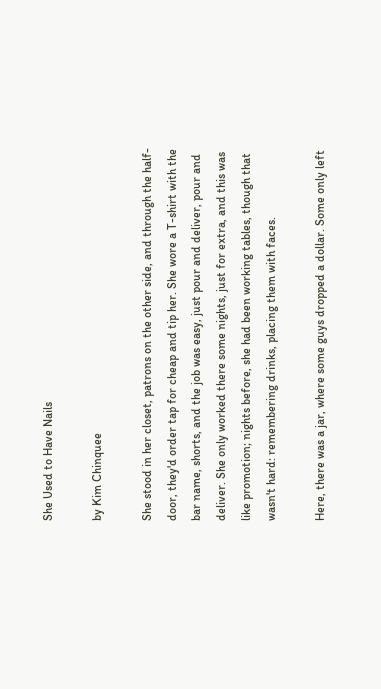She Used to Have Nails

by Kim Chinquee

She stood in her closet, patrons on the other side, and through the half-door, they'd order tap for cheap and tip her. She wore a T-shirt with the bar name, shorts, and the job was easy, just pour and deliver, pour and deliver. She only worked there some nights, just for extra, and this was like promotion; nights before, she had been working tables, though that wasn't hard: remembering drinks, placing them with faces.

Here, there was a jar, where some guys dropped a dollar. Some only left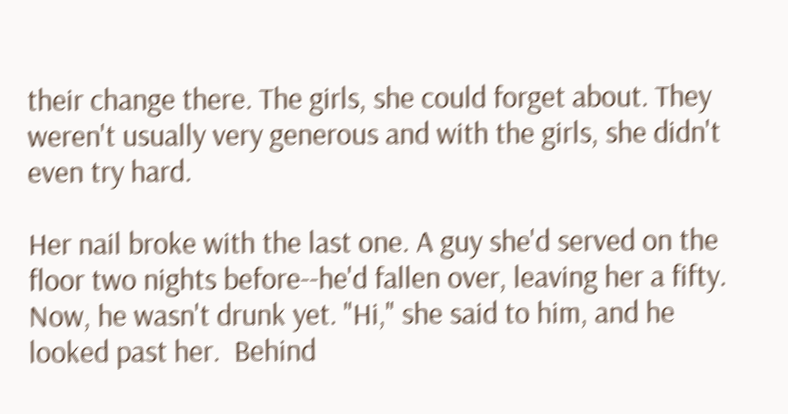their change there. The girls, she could forget about. They weren't usually very generous and with the girls, she didn't even try hard.

Her nail broke with the last one. A guy she'd served on the floor two nights before--he'd fallen over, leaving her a fifty. Now, he wasn't drunk yet. "Hi," she said to him, and he looked past her.  Behind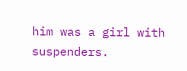him was a girl with suspenders.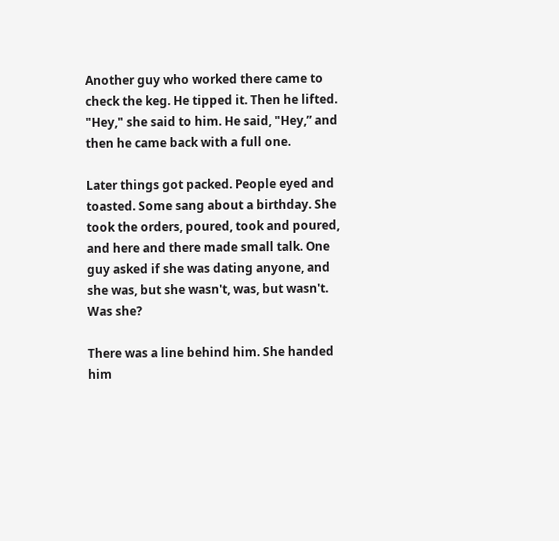Another guy who worked there came to check the keg. He tipped it. Then he lifted. "Hey," she said to him. He said, "Hey,” and then he came back with a full one.

Later things got packed. People eyed and toasted. Some sang about a birthday. She took the orders, poured, took and poured, and here and there made small talk. One guy asked if she was dating anyone, and she was, but she wasn't, was, but wasn't. Was she?

There was a line behind him. She handed him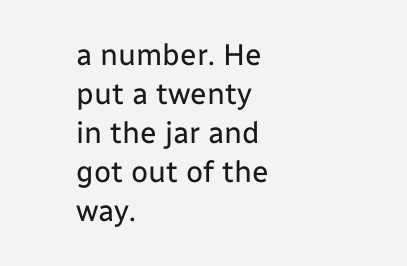a number. He put a twenty in the jar and got out of the way.